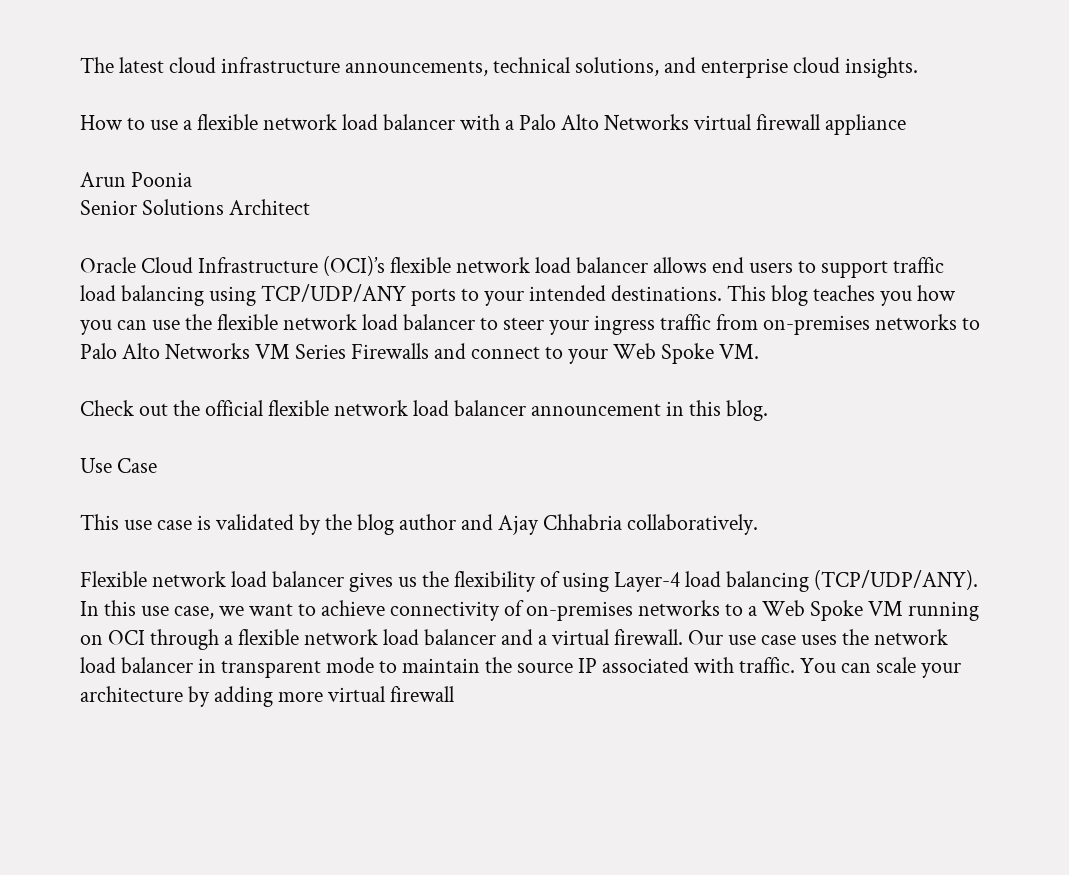The latest cloud infrastructure announcements, technical solutions, and enterprise cloud insights.

How to use a flexible network load balancer with a Palo Alto Networks virtual firewall appliance

Arun Poonia
Senior Solutions Architect

Oracle Cloud Infrastructure (OCI)’s flexible network load balancer allows end users to support traffic load balancing using TCP/UDP/ANY ports to your intended destinations. This blog teaches you how you can use the flexible network load balancer to steer your ingress traffic from on-premises networks to Palo Alto Networks VM Series Firewalls and connect to your Web Spoke VM.

Check out the official flexible network load balancer announcement in this blog.

Use Case

This use case is validated by the blog author and Ajay Chhabria collaboratively.

Flexible network load balancer gives us the flexibility of using Layer-4 load balancing (TCP/UDP/ANY). In this use case, we want to achieve connectivity of on-premises networks to a Web Spoke VM running on OCI through a flexible network load balancer and a virtual firewall. Our use case uses the network load balancer in transparent mode to maintain the source IP associated with traffic. You can scale your architecture by adding more virtual firewall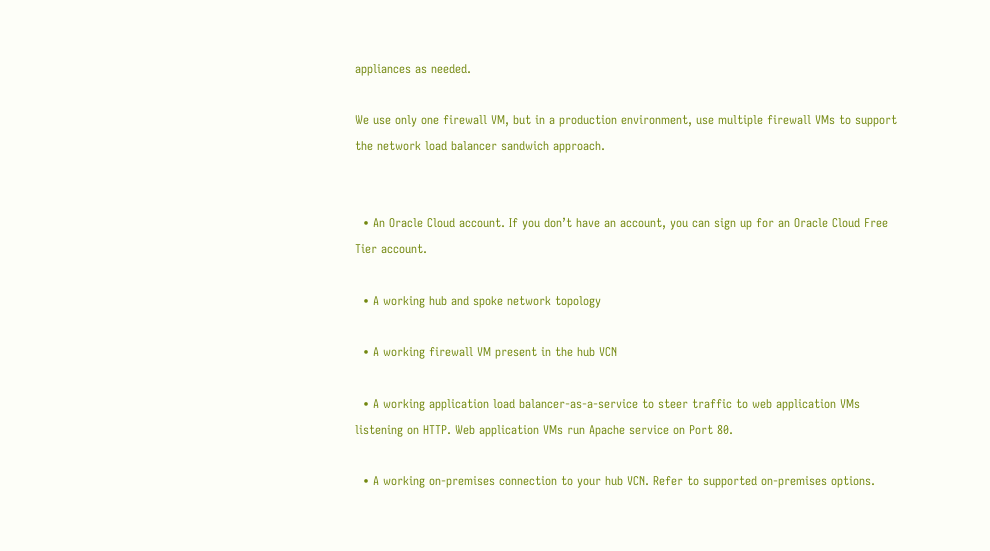appliances as needed.

We use only one firewall VM, but in a production environment, use multiple firewall VMs to support the network load balancer sandwich approach.


  • An Oracle Cloud account. If you don’t have an account, you can sign up for an Oracle Cloud Free Tier account.

  • A working hub and spoke network topology

  • A working firewall VM present in the hub VCN

  • A working application load balancer-as-a-service to steer traffic to web application VMs listening on HTTP. Web application VMs run Apache service on Port 80.

  • A working on-premises connection to your hub VCN. Refer to supported on-premises options.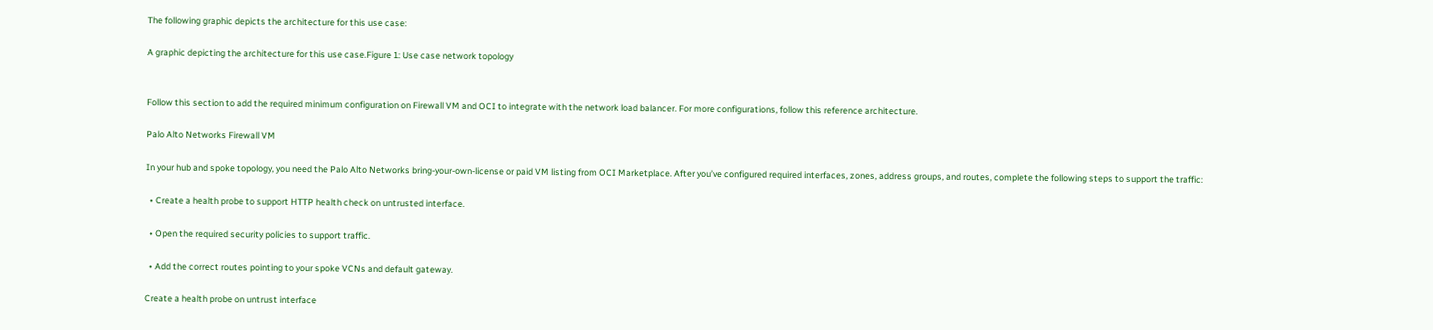The following graphic depicts the architecture for this use case:

A graphic depicting the architecture for this use case.Figure 1: Use case network topology


Follow this section to add the required minimum configuration on Firewall VM and OCI to integrate with the network load balancer. For more configurations, follow this reference architecture.

Palo Alto Networks Firewall VM

In your hub and spoke topology, you need the Palo Alto Networks bring-your-own-license or paid VM listing from OCI Marketplace. After you’ve configured required interfaces, zones, address groups, and routes, complete the following steps to support the traffic:

  • Create a health probe to support HTTP health check on untrusted interface.

  • Open the required security policies to support traffic.

  • Add the correct routes pointing to your spoke VCNs and default gateway.

Create a health probe on untrust interface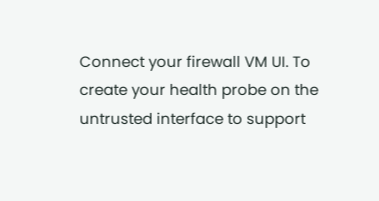Connect your firewall VM UI. To create your health probe on the untrusted interface to support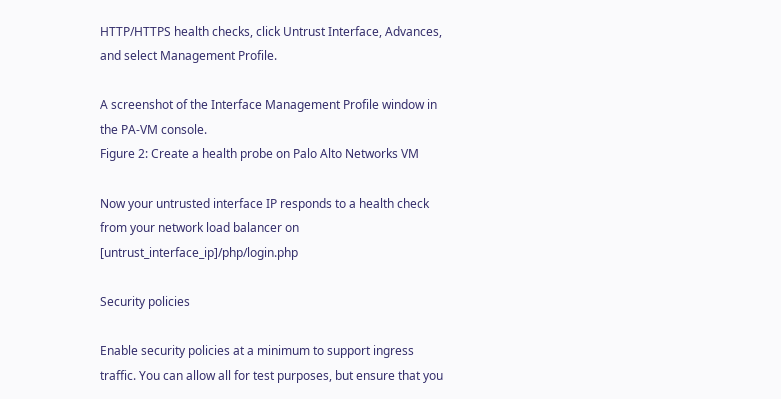HTTP/HTTPS health checks, click Untrust Interface, Advances, and select Management Profile.

A screenshot of the Interface Management Profile window in the PA-VM console.
Figure 2: Create a health probe on Palo Alto Networks VM

Now your untrusted interface IP responds to a health check from your network load balancer on [untrust_interface_ip]/php/login.php

Security policies

Enable security policies at a minimum to support ingress traffic. You can allow all for test purposes, but ensure that you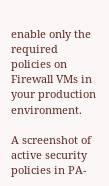enable only the required policies on Firewall VMs in your production environment.

A screenshot of active security policies in PA-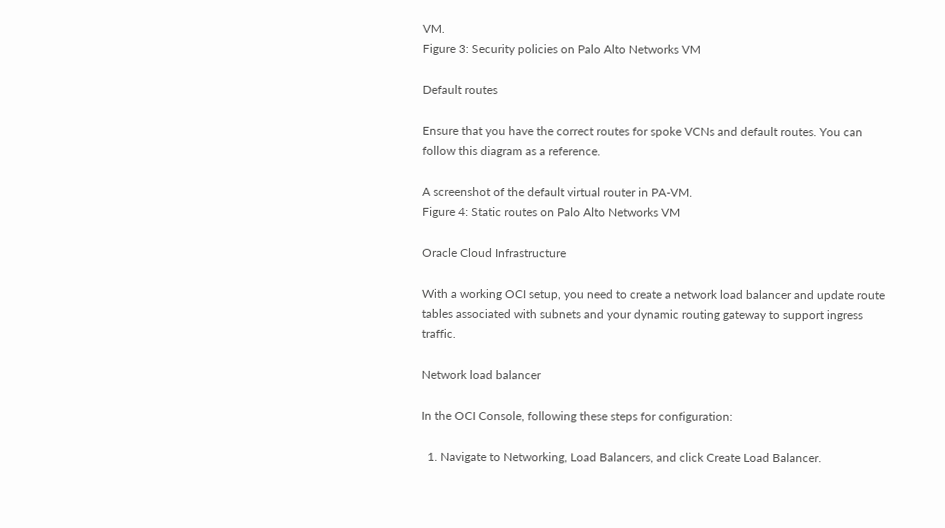VM.
Figure 3: Security policies on Palo Alto Networks VM

Default routes

Ensure that you have the correct routes for spoke VCNs and default routes. You can follow this diagram as a reference.

A screenshot of the default virtual router in PA-VM.
Figure 4: Static routes on Palo Alto Networks VM

Oracle Cloud Infrastructure

With a working OCI setup, you need to create a network load balancer and update route tables associated with subnets and your dynamic routing gateway to support ingress traffic.

Network load balancer

In the OCI Console, following these steps for configuration:

  1. Navigate to Networking, Load Balancers, and click Create Load Balancer.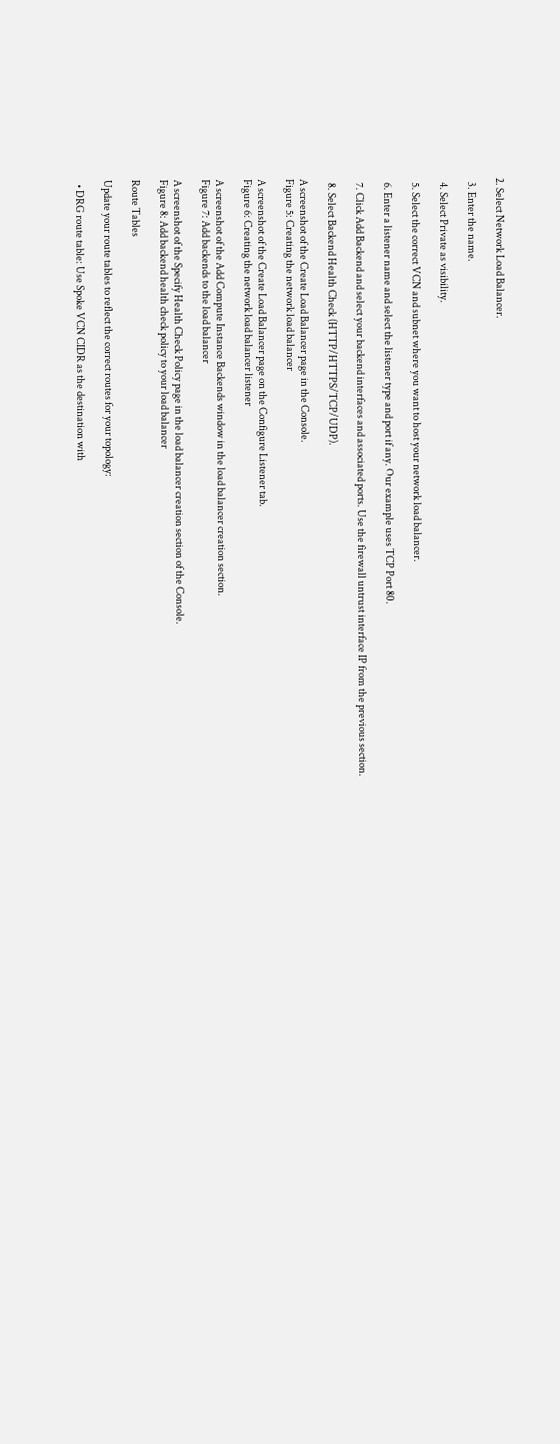2. Select Network Load Balancer.

  3. Enter the name.

  4. Select Private as visibility.

  5. Select the correct VCN and subnet where you want to host your network load balancer.

  6. Enter a listener name and select the listener type and port if any. Our example uses TCP Port 80.

  7. Click Add Backend and select your backend interfaces and associated ports. Use the firewall untrust interface IP from the previous section.

  8. Select Backend Health Check (HTTP/HTTPS/TCP/UDP).

A screenshot of the Create Load Balancer page in the Console.
Figure 5: Creating the network load balancer

A screenshot of the Create Load Balancer page on the Configure Listener tab.
Figure 6: Creating the network load balancer listener

A screenshot of the Add Compute Instance Backends window in the load balancer creation section.
Figure 7: Add backends to the load balancer

A screenshot of the Specify Health Check Policy page in the load balancer creation section of the Console.
Figure 8: Add backend health check policy to your load balancer

Route Tables

Update your route tables to reflect the correct routes for your topology:

  • DRG route table: Use Spoke VCN CIDR as the destination with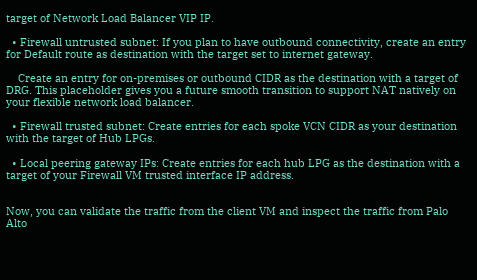target of Network Load Balancer VIP IP.

  • Firewall untrusted subnet: If you plan to have outbound connectivity, create an entry for Default route as destination with the target set to internet gateway.

    Create an entry for on-premises or outbound CIDR as the destination with a target of DRG. This placeholder gives you a future smooth transition to support NAT natively on your flexible network load balancer.

  • Firewall trusted subnet: Create entries for each spoke VCN CIDR as your destination with the target of Hub LPGs.

  • Local peering gateway IPs: Create entries for each hub LPG as the destination with a target of your Firewall VM trusted interface IP address.


Now, you can validate the traffic from the client VM and inspect the traffic from Palo Alto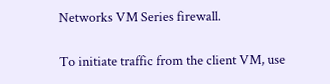Networks VM Series firewall.

To initiate traffic from the client VM, use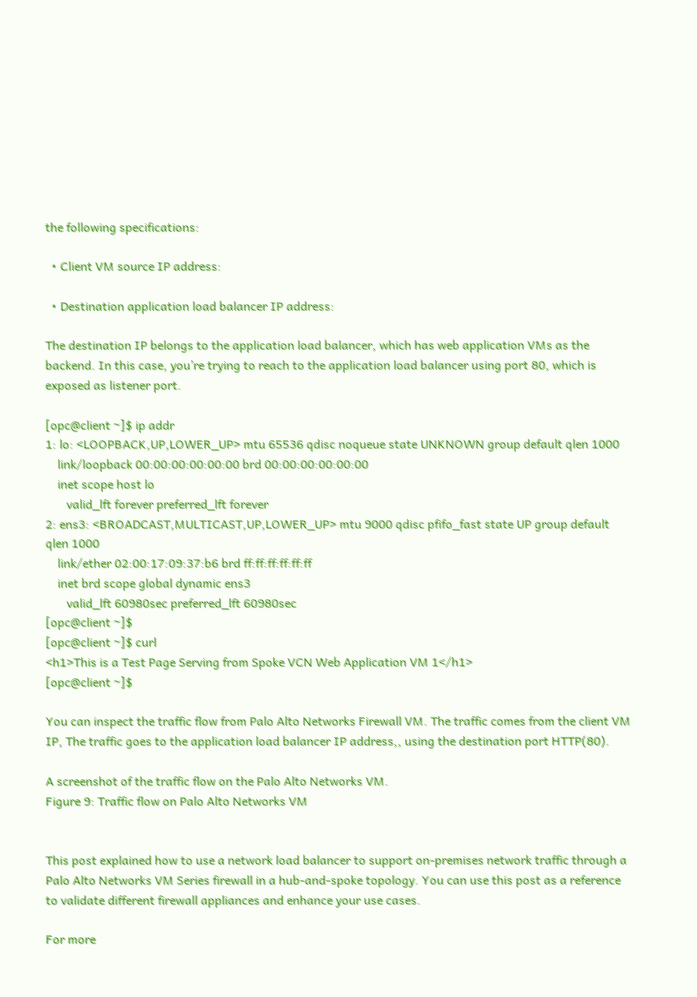the following specifications:

  • Client VM source IP address:

  • Destination application load balancer IP address:

The destination IP belongs to the application load balancer, which has web application VMs as the backend. In this case, you’re trying to reach to the application load balancer using port 80, which is exposed as listener port.

[opc@client ~]$ ip addr
1: lo: <LOOPBACK,UP,LOWER_UP> mtu 65536 qdisc noqueue state UNKNOWN group default qlen 1000
    link/loopback 00:00:00:00:00:00 brd 00:00:00:00:00:00
    inet scope host lo
       valid_lft forever preferred_lft forever
2: ens3: <BROADCAST,MULTICAST,UP,LOWER_UP> mtu 9000 qdisc pfifo_fast state UP group default qlen 1000
    link/ether 02:00:17:09:37:b6 brd ff:ff:ff:ff:ff:ff
    inet brd scope global dynamic ens3
       valid_lft 60980sec preferred_lft 60980sec
[opc@client ~]$
[opc@client ~]$ curl
<h1>This is a Test Page Serving from Spoke VCN Web Application VM 1</h1>
[opc@client ~]$

You can inspect the traffic flow from Palo Alto Networks Firewall VM. The traffic comes from the client VM IP, The traffic goes to the application load balancer IP address,, using the destination port HTTP(80).

A screenshot of the traffic flow on the Palo Alto Networks VM.
Figure 9: Traffic flow on Palo Alto Networks VM


This post explained how to use a network load balancer to support on-premises network traffic through a Palo Alto Networks VM Series firewall in a hub-and-spoke topology. You can use this post as a reference to validate different firewall appliances and enhance your use cases.

For more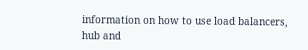information on how to use load balancers, hub and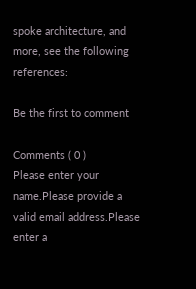spoke architecture, and more, see the following references:

Be the first to comment

Comments ( 0 )
Please enter your name.Please provide a valid email address.Please enter a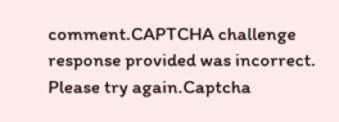comment.CAPTCHA challenge response provided was incorrect. Please try again.Captcha